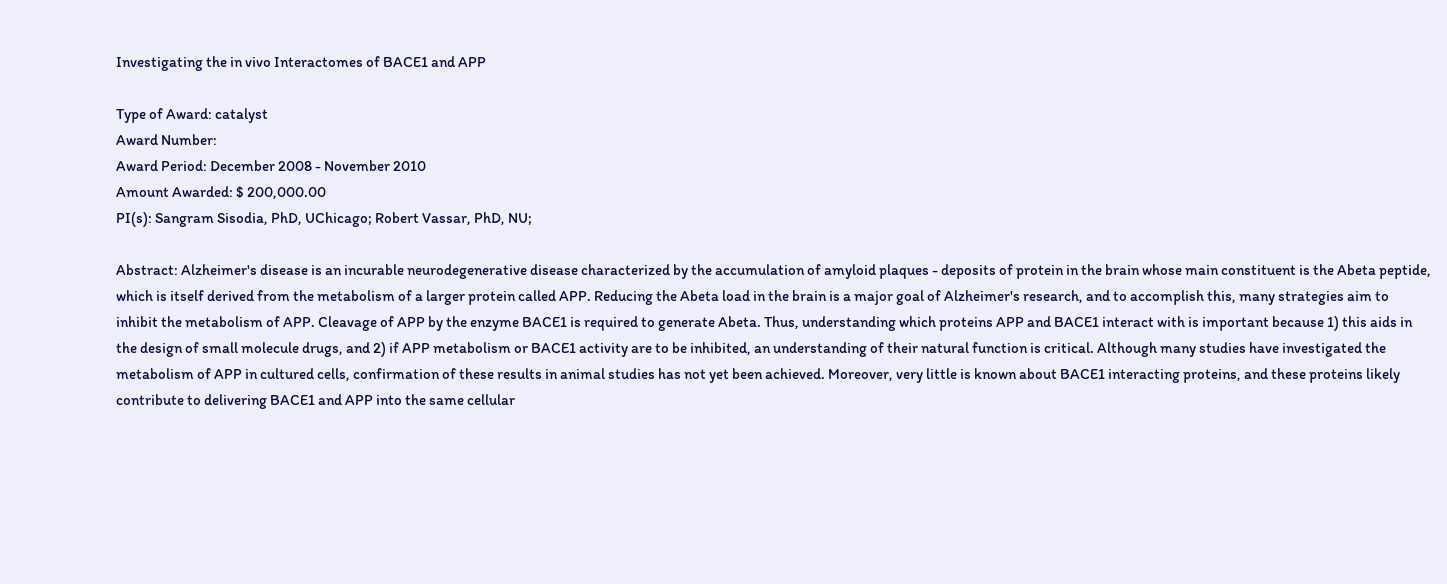Investigating the in vivo Interactomes of BACE1 and APP

Type of Award: catalyst
Award Number:
Award Period: December 2008 - November 2010
Amount Awarded: $ 200,000.00
PI(s): Sangram Sisodia, PhD, UChicago; Robert Vassar, PhD, NU;

Abstract: Alzheimer's disease is an incurable neurodegenerative disease characterized by the accumulation of amyloid plaques - deposits of protein in the brain whose main constituent is the Abeta peptide, which is itself derived from the metabolism of a larger protein called APP. Reducing the Abeta load in the brain is a major goal of Alzheimer's research, and to accomplish this, many strategies aim to inhibit the metabolism of APP. Cleavage of APP by the enzyme BACE1 is required to generate Abeta. Thus, understanding which proteins APP and BACE1 interact with is important because 1) this aids in the design of small molecule drugs, and 2) if APP metabolism or BACE1 activity are to be inhibited, an understanding of their natural function is critical. Although many studies have investigated the metabolism of APP in cultured cells, confirmation of these results in animal studies has not yet been achieved. Moreover, very little is known about BACE1 interacting proteins, and these proteins likely contribute to delivering BACE1 and APP into the same cellular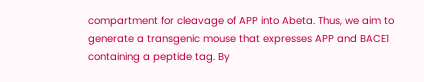compartment for cleavage of APP into Abeta. Thus, we aim to generate a transgenic mouse that expresses APP and BACE1 containing a peptide tag. By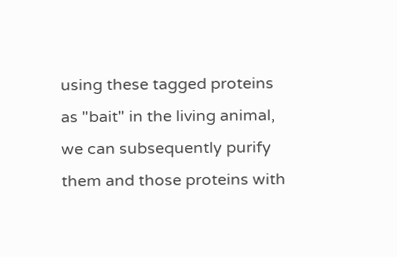using these tagged proteins as "bait" in the living animal, we can subsequently purify them and those proteins with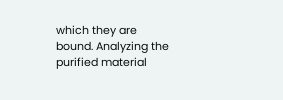which they are bound. Analyzing the purified material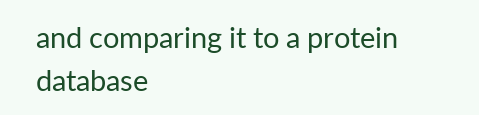and comparing it to a protein database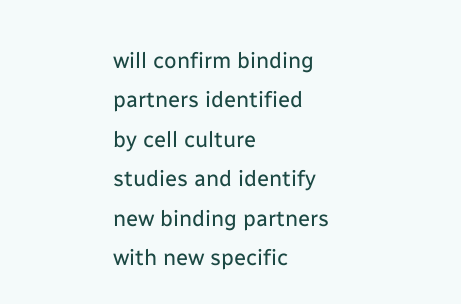will confirm binding partners identified by cell culture studies and identify new binding partners with new specific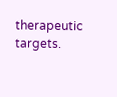therapeutic targets.